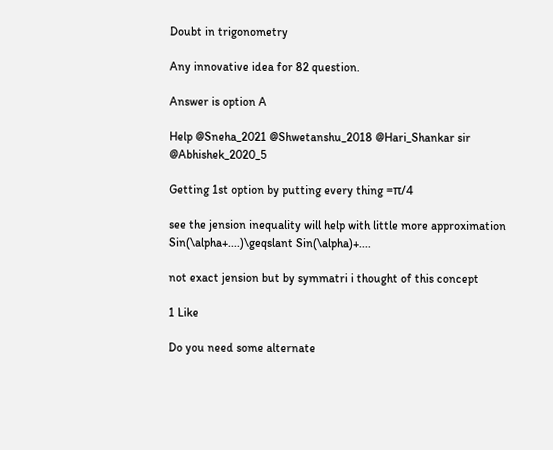Doubt in trigonometry

Any innovative idea for 82 question.

Answer is option A

Help @Sneha_2021 @Shwetanshu_2018 @Hari_Shankar sir @Abhishek_2020_5

Getting 1st option by putting every thing =π/4

see the jension inequality will help with little more approximation
Sin(\alpha+....)\geqslant Sin(\alpha)+....

not exact jension but by symmatri i thought of this concept

1 Like

Do you need some alternate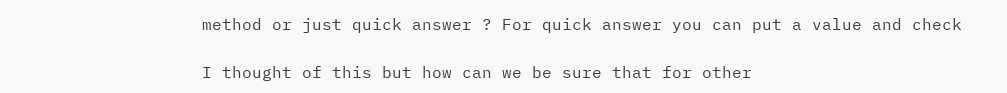method or just quick answer ? For quick answer you can put a value and check

I thought of this but how can we be sure that for other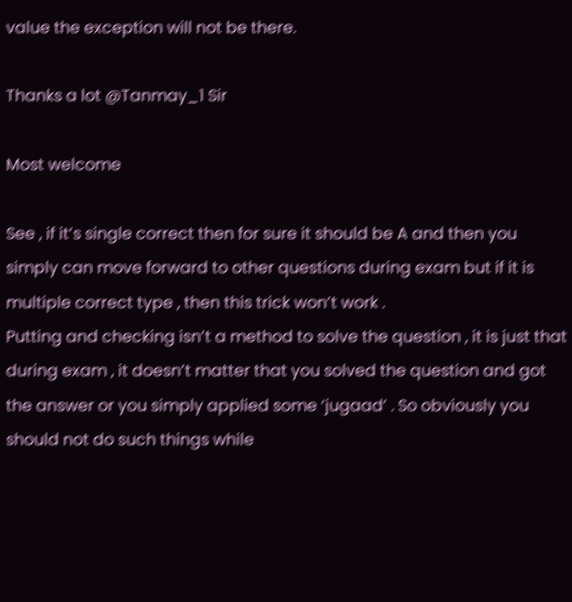value the exception will not be there.

Thanks a lot @Tanmay_1 Sir

Most welcome

See , if it’s single correct then for sure it should be A and then you simply can move forward to other questions during exam but if it is multiple correct type , then this trick won’t work .
Putting and checking isn’t a method to solve the question , it is just that during exam , it doesn’t matter that you solved the question and got the answer or you simply applied some ‘jugaad’ . So obviously you should not do such things while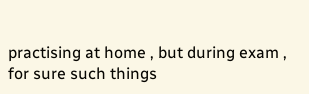practising at home , but during exam , for sure such things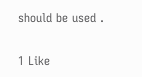should be used .

1 Like